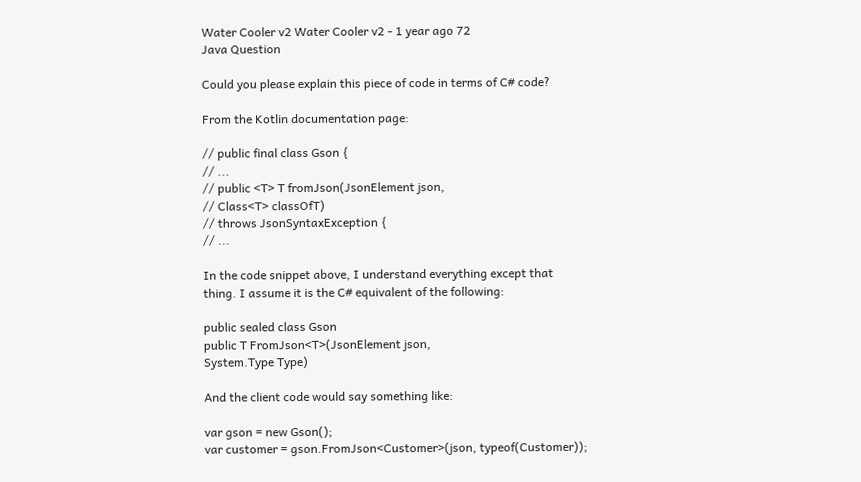Water Cooler v2 Water Cooler v2 - 1 year ago 72
Java Question

Could you please explain this piece of code in terms of C# code?

From the Kotlin documentation page:

// public final class Gson {
// ...
// public <T> T fromJson(JsonElement json,
// Class<T> classOfT)
// throws JsonSyntaxException {
// ...

In the code snippet above, I understand everything except that
thing. I assume it is the C# equivalent of the following:

public sealed class Gson
public T FromJson<T>(JsonElement json,
System.Type Type)

And the client code would say something like:

var gson = new Gson();
var customer = gson.FromJson<Customer>(json, typeof(Customer));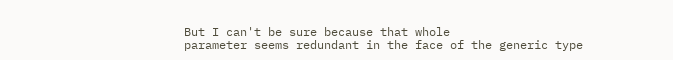But I can't be sure because that whole
parameter seems redundant in the face of the generic type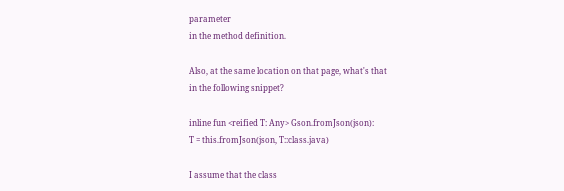parameter
in the method definition.

Also, at the same location on that page, what's that
in the following snippet?

inline fun <reified T: Any> Gson.fromJson(json):
T = this.fromJson(json, T::class.java)

I assume that the class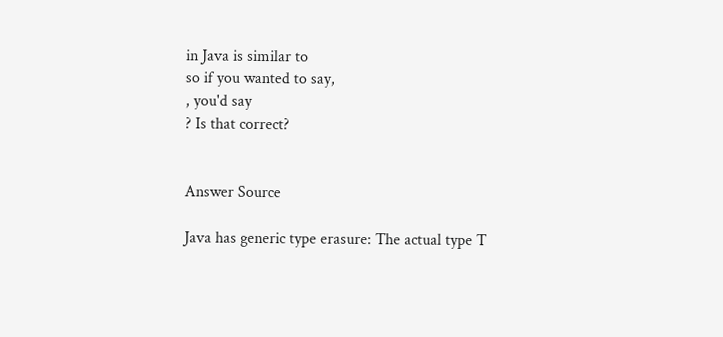in Java is similar to
so if you wanted to say,
, you'd say
? Is that correct?


Answer Source

Java has generic type erasure: The actual type T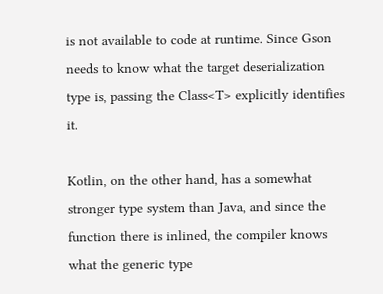is not available to code at runtime. Since Gson needs to know what the target deserialization type is, passing the Class<T> explicitly identifies it.

Kotlin, on the other hand, has a somewhat stronger type system than Java, and since the function there is inlined, the compiler knows what the generic type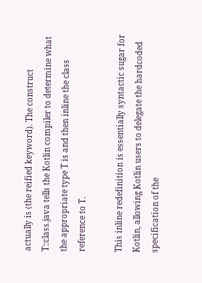actually is (the reified keyword). The construct T::class.java tells the Kotlin compiler to determine what the appropriate type T is and then inline the class reference to T.

This inline redefinition is essentially syntactic sugar for Kotlin, allowing Kotlin users to delegate the hardcoded specification of the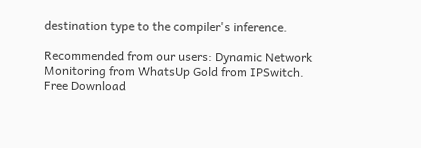destination type to the compiler's inference.

Recommended from our users: Dynamic Network Monitoring from WhatsUp Gold from IPSwitch. Free Download